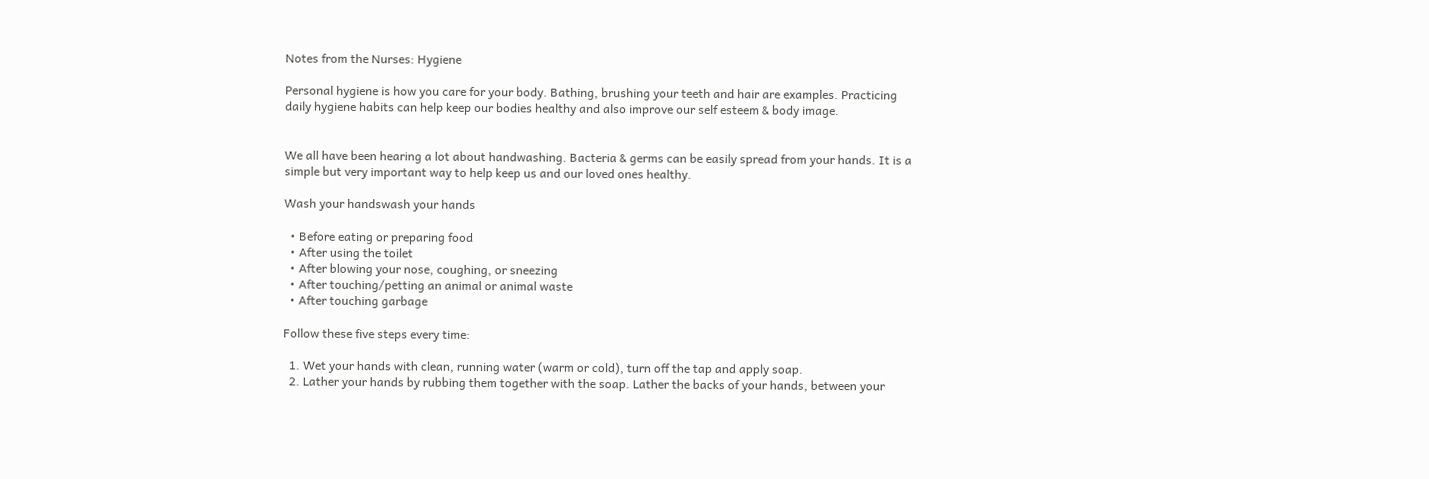Notes from the Nurses: Hygiene

Personal hygiene is how you care for your body. Bathing, brushing your teeth and hair are examples. Practicing daily hygiene habits can help keep our bodies healthy and also improve our self esteem & body image.


We all have been hearing a lot about handwashing. Bacteria & germs can be easily spread from your hands. It is a simple but very important way to help keep us and our loved ones healthy.

Wash your handswash your hands

  • Before eating or preparing food
  • After using the toilet
  • After blowing your nose, coughing, or sneezing
  • After touching/petting an animal or animal waste
  • After touching garbage

Follow these five steps every time:

  1. Wet your hands with clean, running water (warm or cold), turn off the tap and apply soap.
  2. Lather your hands by rubbing them together with the soap. Lather the backs of your hands, between your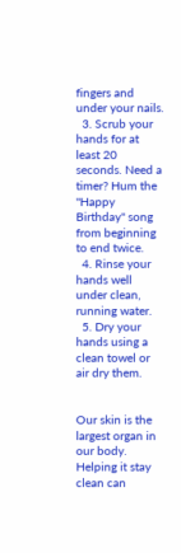fingers and under your nails.
  3. Scrub your hands for at least 20 seconds. Need a timer? Hum the "Happy Birthday" song from beginning to end twice.
  4. Rinse your hands well under clean, running water.
  5. Dry your hands using a clean towel or air dry them.


Our skin is the largest organ in our body. Helping it stay clean can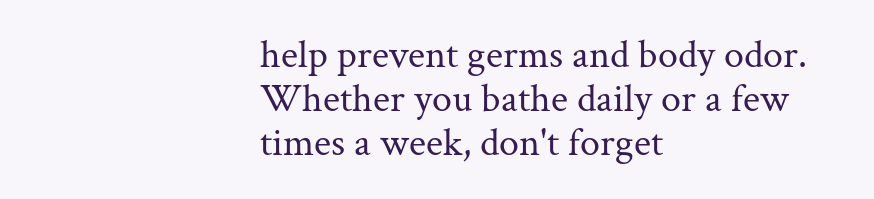help prevent germs and body odor. Whether you bathe daily or a few times a week, don't forget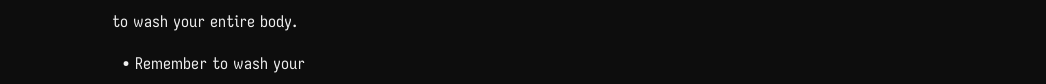to wash your entire body.

  • Remember to wash your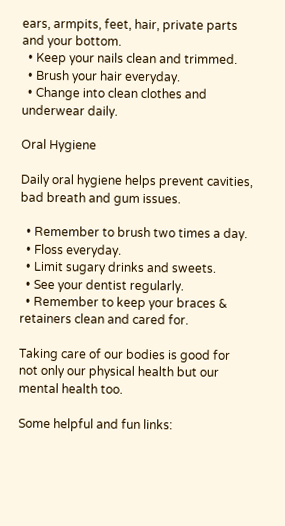ears, armpits, feet, hair, private parts and your bottom.
  • Keep your nails clean and trimmed.
  • Brush your hair everyday.
  • Change into clean clothes and underwear daily.

Oral Hygiene

Daily oral hygiene helps prevent cavities, bad breath and gum issues.

  • Remember to brush two times a day.
  • Floss everyday.
  • Limit sugary drinks and sweets.
  • See your dentist regularly.
  • Remember to keep your braces & retainers clean and cared for.

Taking care of our bodies is good for not only our physical health but our mental health too.

Some helpful and fun links: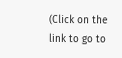(Click on the link to go to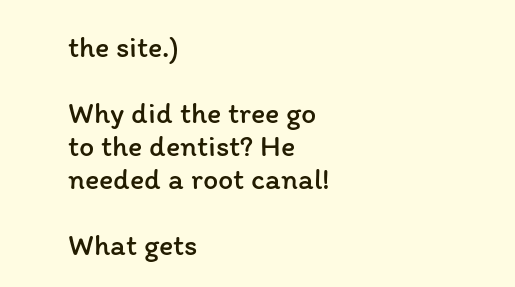the site.)

Why did the tree go to the dentist? He needed a root canal!

What gets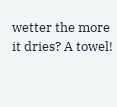wetter the more it dries? A towel!